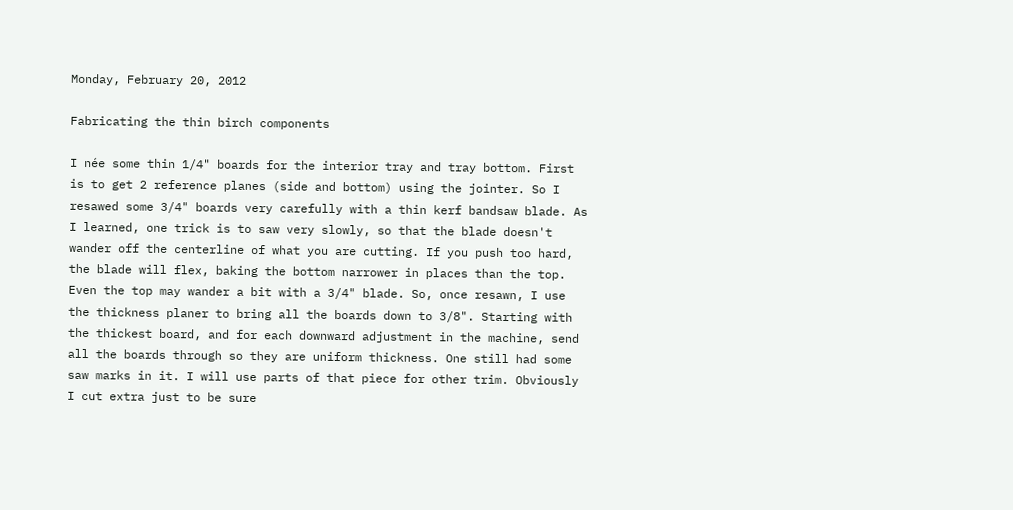Monday, February 20, 2012

Fabricating the thin birch components

I née some thin 1/4" boards for the interior tray and tray bottom. First is to get 2 reference planes (side and bottom) using the jointer. So I resawed some 3/4" boards very carefully with a thin kerf bandsaw blade. As I learned, one trick is to saw very slowly, so that the blade doesn't wander off the centerline of what you are cutting. If you push too hard, the blade will flex, baking the bottom narrower in places than the top. Even the top may wander a bit with a 3/4" blade. So, once resawn, I use the thickness planer to bring all the boards down to 3/8". Starting with the thickest board, and for each downward adjustment in the machine, send all the boards through so they are uniform thickness. One still had some saw marks in it. I will use parts of that piece for other trim. Obviously I cut extra just to be sure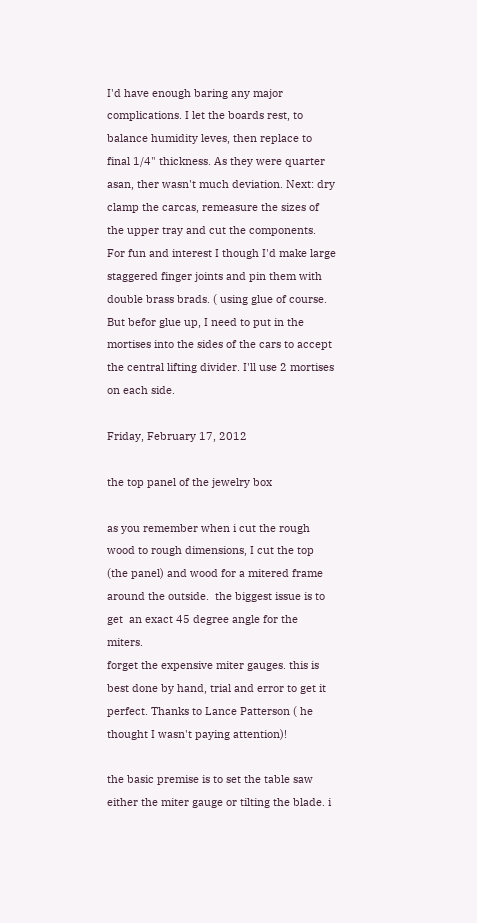I'd have enough baring any major complications. I let the boards rest, to balance humidity leves, then replace to final 1/4" thickness. As they were quarter asan, ther wasn't much deviation. Next: dry clamp the carcas, remeasure the sizes of the upper tray and cut the components. For fun and interest I though I'd make large staggered finger joints and pin them with double brass brads. ( using glue of course. But befor glue up, I need to put in the mortises into the sides of the cars to accept the central lifting divider. I'll use 2 mortises on each side.

Friday, February 17, 2012

the top panel of the jewelry box

as you remember when i cut the rough wood to rough dimensions, I cut the top (the panel) and wood for a mitered frame around the outside.  the biggest issue is to get  an exact 45 degree angle for the miters.
forget the expensive miter gauges. this is best done by hand, trial and error to get it perfect. Thanks to Lance Patterson ( he thought I wasn't paying attention)!

the basic premise is to set the table saw either the miter gauge or tilting the blade. i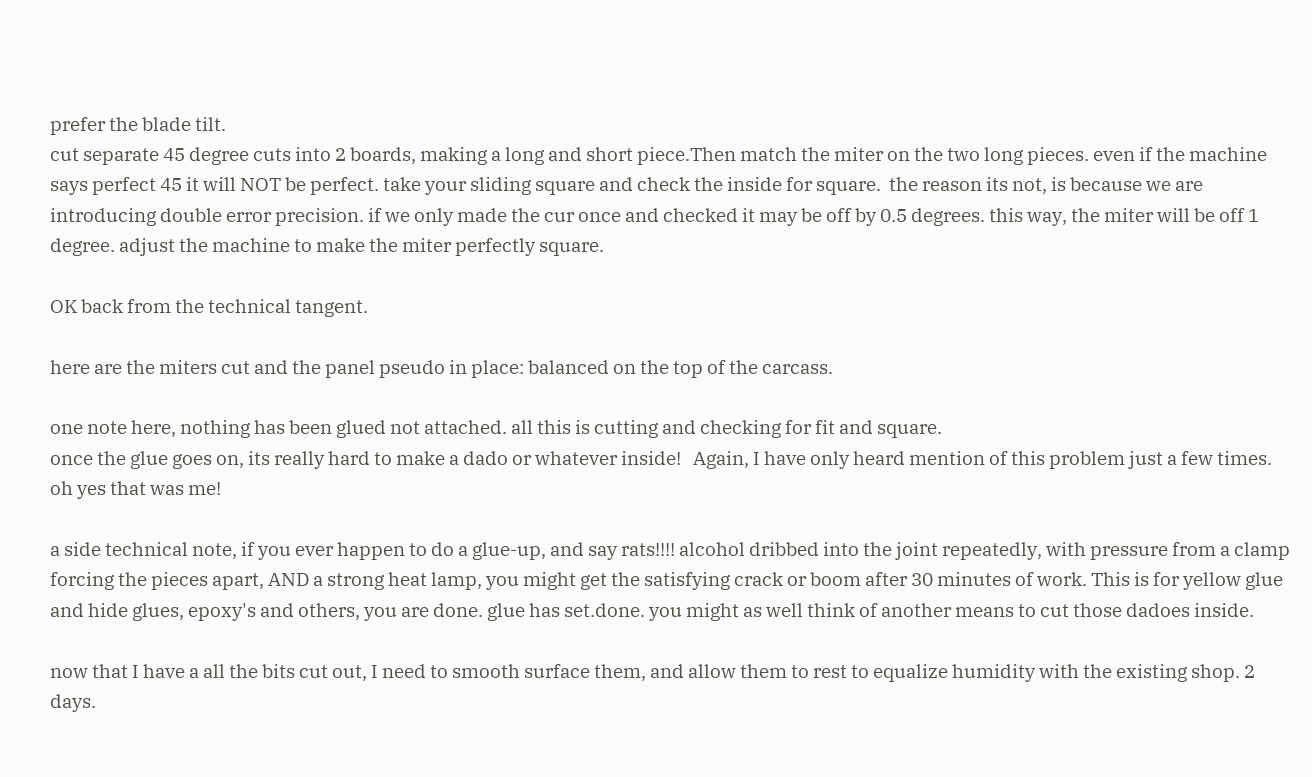prefer the blade tilt.
cut separate 45 degree cuts into 2 boards, making a long and short piece.Then match the miter on the two long pieces. even if the machine says perfect 45 it will NOT be perfect. take your sliding square and check the inside for square.  the reason its not, is because we are introducing double error precision. if we only made the cur once and checked it may be off by 0.5 degrees. this way, the miter will be off 1 degree. adjust the machine to make the miter perfectly square.

OK back from the technical tangent.

here are the miters cut and the panel pseudo in place: balanced on the top of the carcass.

one note here, nothing has been glued not attached. all this is cutting and checking for fit and square.
once the glue goes on, its really hard to make a dado or whatever inside!   Again, I have only heard mention of this problem just a few times.  oh yes that was me!

a side technical note, if you ever happen to do a glue-up, and say rats!!!! alcohol dribbed into the joint repeatedly, with pressure from a clamp forcing the pieces apart, AND a strong heat lamp, you might get the satisfying crack or boom after 30 minutes of work. This is for yellow glue and hide glues, epoxy's and others, you are done. glue has set.done. you might as well think of another means to cut those dadoes inside.

now that I have a all the bits cut out, I need to smooth surface them, and allow them to rest to equalize humidity with the existing shop. 2 days.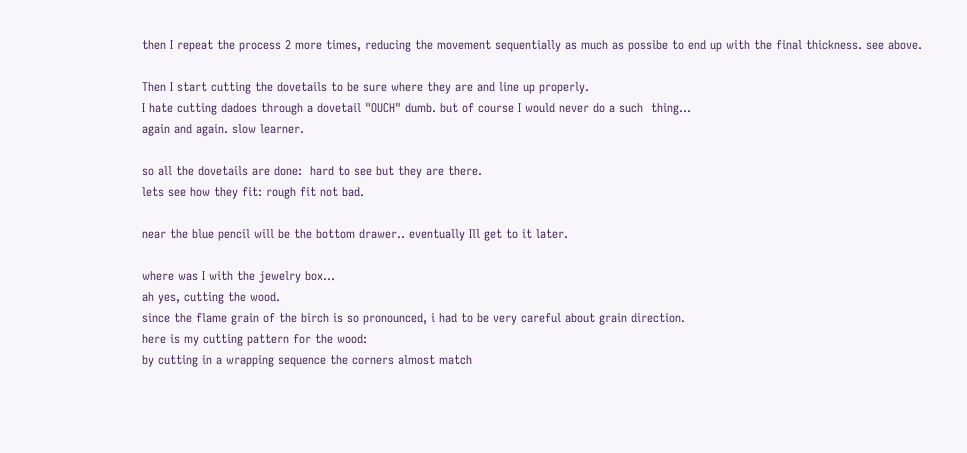then I repeat the process 2 more times, reducing the movement sequentially as much as possibe to end up with the final thickness. see above.

Then I start cutting the dovetails to be sure where they are and line up properly.
I hate cutting dadoes through a dovetail "OUCH" dumb. but of course I would never do a such  thing...
again and again. slow learner.

so all the dovetails are done:  hard to see but they are there.
lets see how they fit: rough fit not bad.

near the blue pencil will be the bottom drawer.. eventually Ill get to it later.

where was I with the jewelry box...
ah yes, cutting the wood.
since the flame grain of the birch is so pronounced, i had to be very careful about grain direction.
here is my cutting pattern for the wood:
by cutting in a wrapping sequence the corners almost match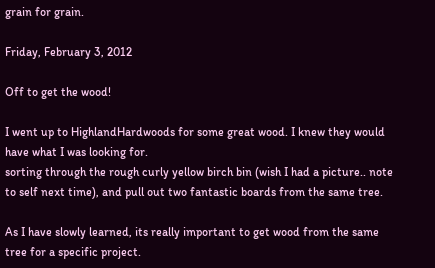grain for grain.

Friday, February 3, 2012

Off to get the wood!

I went up to HighlandHardwoods for some great wood. I knew they would have what I was looking for.
sorting through the rough curly yellow birch bin (wish I had a picture.. note to self next time), and pull out two fantastic boards from the same tree.

As I have slowly learned, its really important to get wood from the same tree for a specific project.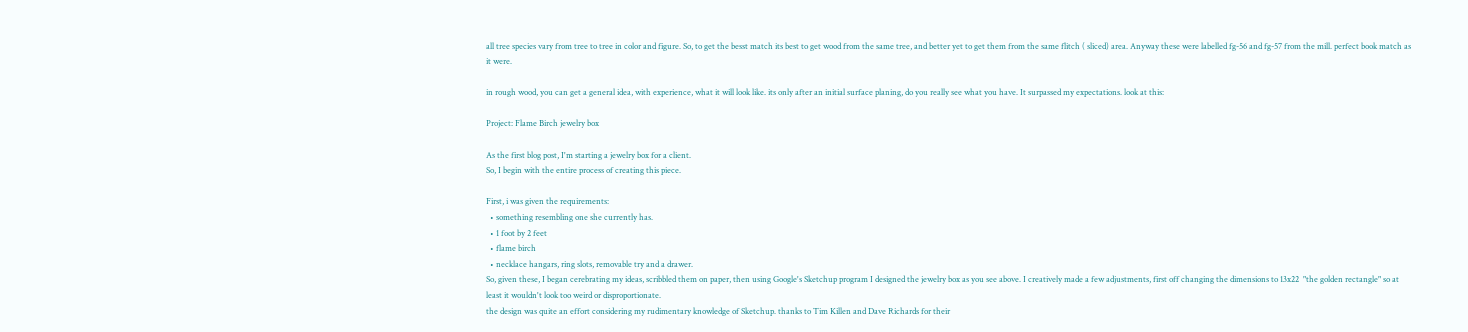all tree species vary from tree to tree in color and figure. So, to get the besst match its best to get wood from the same tree, and better yet to get them from the same flitch ( sliced) area. Anyway these were labelled fg-56 and fg-57 from the mill. perfect book match as it were.

in rough wood, you can get a general idea, with experience, what it will look like. its only after an initial surface planing, do you really see what you have. It surpassed my expectations. look at this:

Project: Flame Birch jewelry box

As the first blog post, I'm starting a jewelry box for a client.
So, I begin with the entire process of creating this piece.

First, i was given the requirements:
  • something resembling one she currently has.
  • 1 foot by 2 feet
  • flame birch
  • necklace hangars, ring slots, removable try and a drawer.
So, given these, I began cerebrating my ideas, scribbled them on paper, then using Google's Sketchup program I designed the jewelry box as you see above. I creatively made a few adjustments, first off changing the dimensions to 13x22  "the golden rectangle" so at least it wouldn't look too weird or disproportionate.
the design was quite an effort considering my rudimentary knowledge of Sketchup. thanks to Tim Killen and Dave Richards for their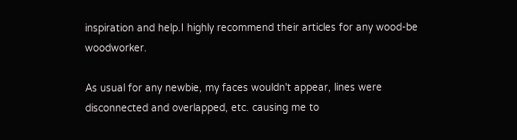inspiration and help.I highly recommend their articles for any wood-be woodworker.

As usual for any newbie, my faces wouldn't appear, lines were disconnected and overlapped, etc. causing me to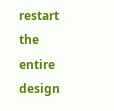restart the entire design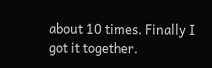about 10 times. Finally I got it together.